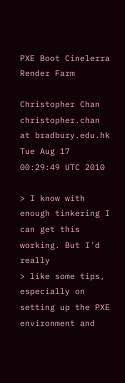PXE Boot Cinelerra Render Farm

Christopher Chan christopher.chan at bradbury.edu.hk
Tue Aug 17 00:29:49 UTC 2010

> I know with enough tinkering I can get this working. But I'd really
> like some tips, especially on setting up the PXE environment and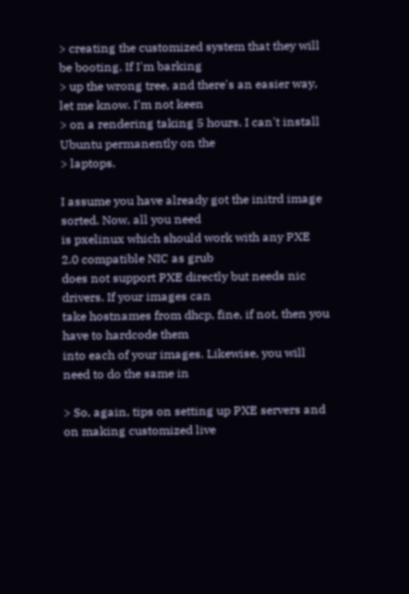> creating the customized system that they will be booting. If I'm barking
> up the wrong tree, and there's an easier way, let me know. I'm not keen
> on a rendering taking 5 hours. I can't install Ubuntu permanently on the
> laptops.

I assume you have already got the initrd image sorted. Now, all you need
is pxelinux which should work with any PXE 2.0 compatible NIC as grub
does not support PXE directly but needs nic drivers. If your images can
take hostnames from dhcp, fine, if not, then you have to hardcode them
into each of your images. Likewise, you will need to do the same in

> So, again, tips on setting up PXE servers and on making customized live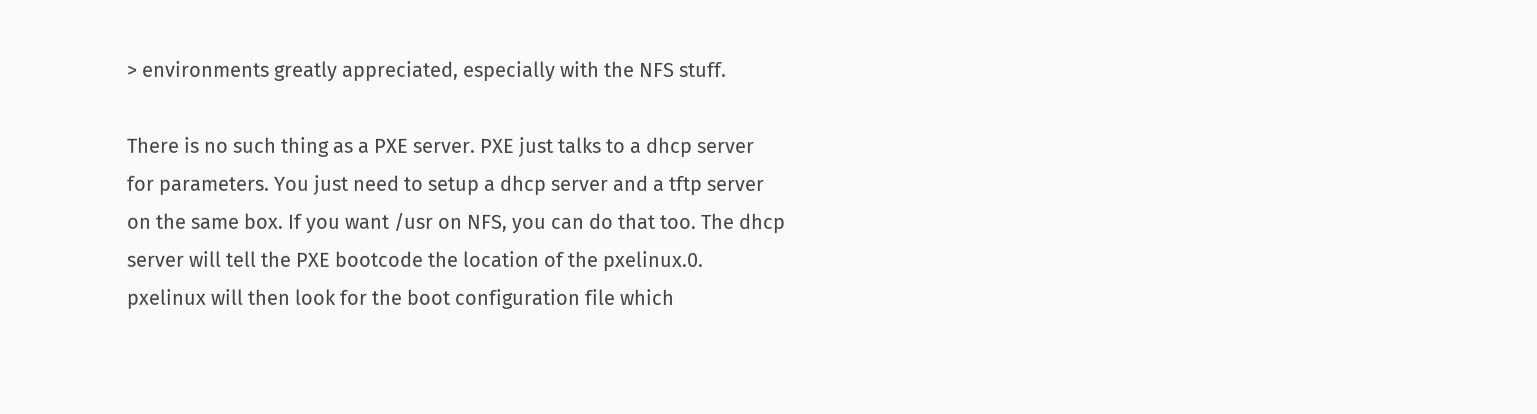> environments greatly appreciated, especially with the NFS stuff.

There is no such thing as a PXE server. PXE just talks to a dhcp server
for parameters. You just need to setup a dhcp server and a tftp server
on the same box. If you want /usr on NFS, you can do that too. The dhcp
server will tell the PXE bootcode the location of the pxelinux.0.
pxelinux will then look for the boot configuration file which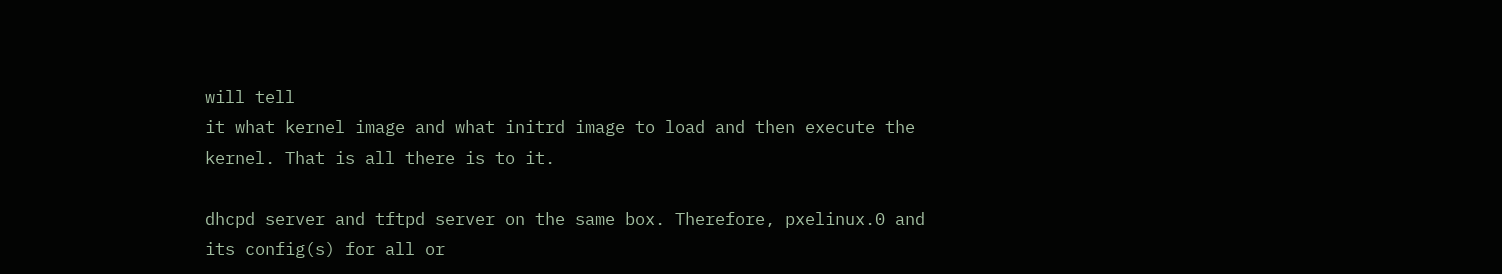will tell
it what kernel image and what initrd image to load and then execute the
kernel. That is all there is to it.

dhcpd server and tftpd server on the same box. Therefore, pxelinux.0 and
its config(s) for all or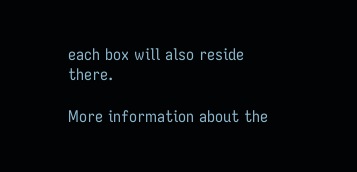each box will also reside there.

More information about the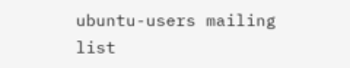ubuntu-users mailing list